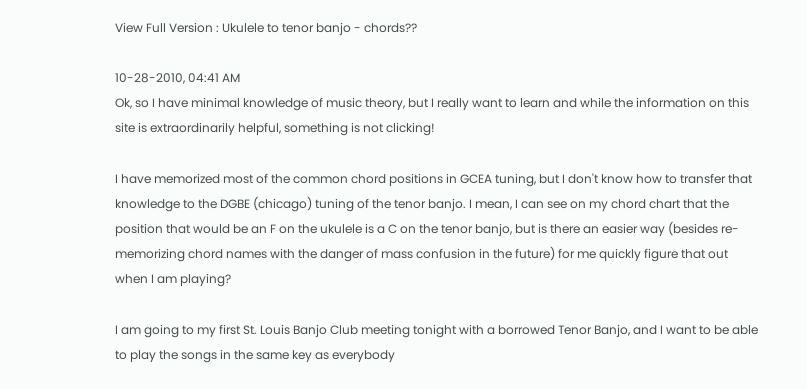View Full Version : Ukulele to tenor banjo - chords??

10-28-2010, 04:41 AM
Ok, so I have minimal knowledge of music theory, but I really want to learn and while the information on this site is extraordinarily helpful, something is not clicking!

I have memorized most of the common chord positions in GCEA tuning, but I don't know how to transfer that knowledge to the DGBE (chicago) tuning of the tenor banjo. I mean, I can see on my chord chart that the position that would be an F on the ukulele is a C on the tenor banjo, but is there an easier way (besides re-memorizing chord names with the danger of mass confusion in the future) for me quickly figure that out when I am playing?

I am going to my first St. Louis Banjo Club meeting tonight with a borrowed Tenor Banjo, and I want to be able to play the songs in the same key as everybody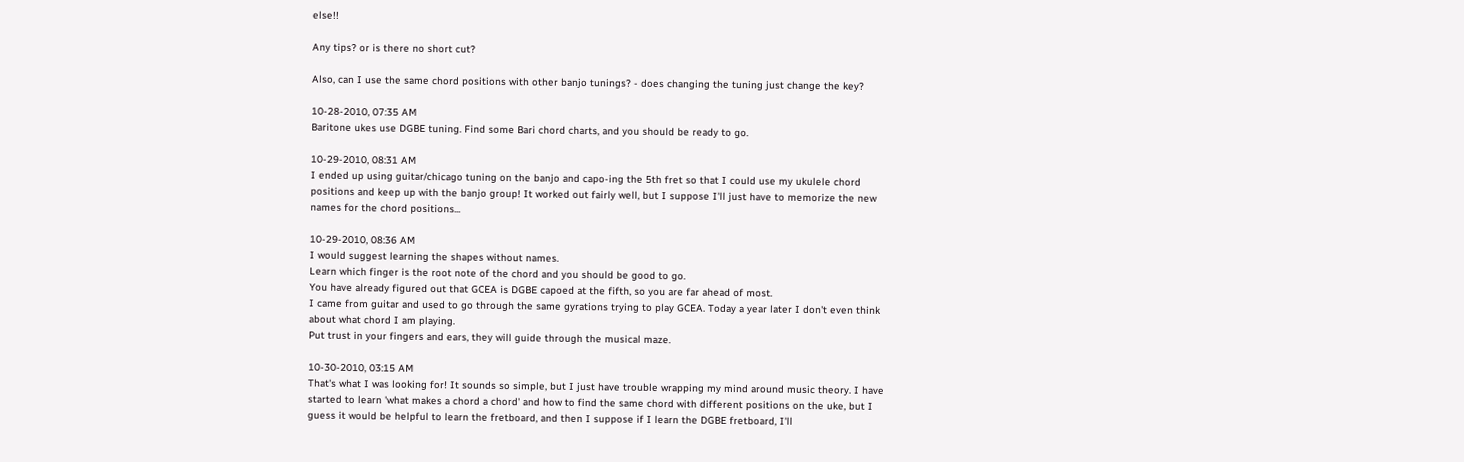else!!

Any tips? or is there no short cut?

Also, can I use the same chord positions with other banjo tunings? - does changing the tuning just change the key?

10-28-2010, 07:35 AM
Baritone ukes use DGBE tuning. Find some Bari chord charts, and you should be ready to go.

10-29-2010, 08:31 AM
I ended up using guitar/chicago tuning on the banjo and capo-ing the 5th fret so that I could use my ukulele chord positions and keep up with the banjo group! It worked out fairly well, but I suppose I'll just have to memorize the new names for the chord positions...

10-29-2010, 08:36 AM
I would suggest learning the shapes without names.
Learn which finger is the root note of the chord and you should be good to go.
You have already figured out that GCEA is DGBE capoed at the fifth, so you are far ahead of most.
I came from guitar and used to go through the same gyrations trying to play GCEA. Today a year later I don't even think about what chord I am playing.
Put trust in your fingers and ears, they will guide through the musical maze.

10-30-2010, 03:15 AM
That's what I was looking for! It sounds so simple, but I just have trouble wrapping my mind around music theory. I have started to learn 'what makes a chord a chord' and how to find the same chord with different positions on the uke, but I guess it would be helpful to learn the fretboard, and then I suppose if I learn the DGBE fretboard, I'll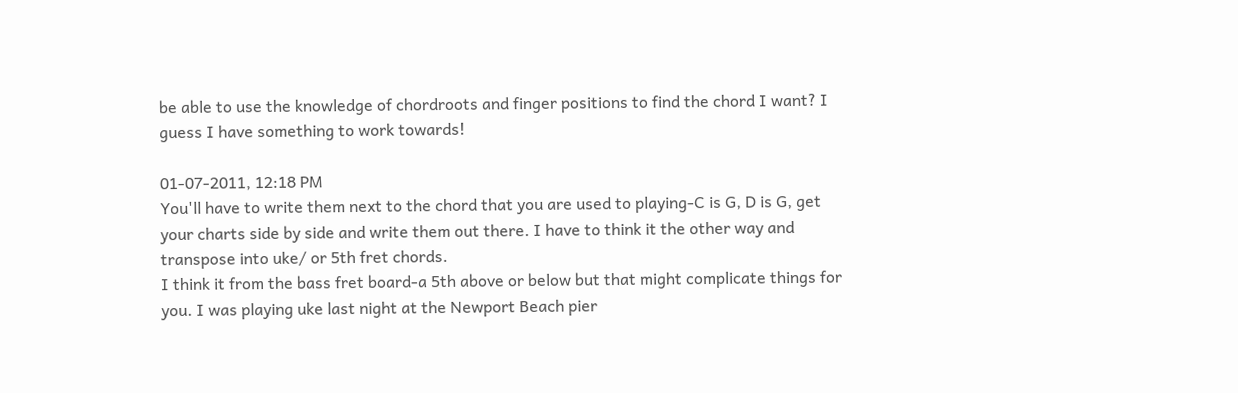be able to use the knowledge of chordroots and finger positions to find the chord I want? I guess I have something to work towards!

01-07-2011, 12:18 PM
You'll have to write them next to the chord that you are used to playing-C is G, D is G, get your charts side by side and write them out there. I have to think it the other way and transpose into uke/ or 5th fret chords.
I think it from the bass fret board-a 5th above or below but that might complicate things for you. I was playing uke last night at the Newport Beach pier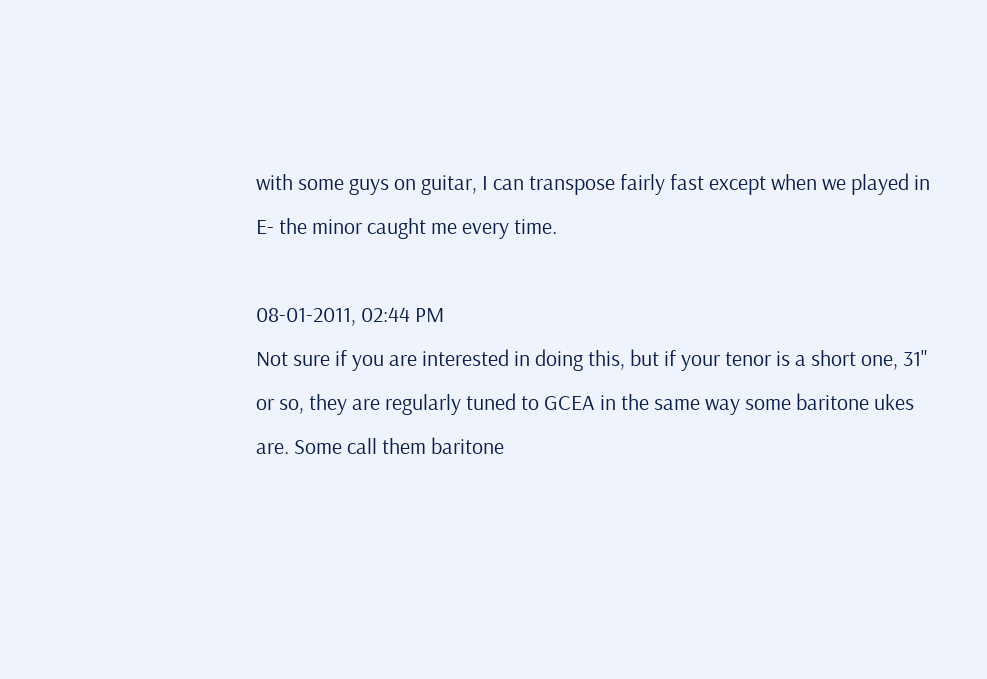with some guys on guitar, I can transpose fairly fast except when we played in E- the minor caught me every time.

08-01-2011, 02:44 PM
Not sure if you are interested in doing this, but if your tenor is a short one, 31" or so, they are regularly tuned to GCEA in the same way some baritone ukes are. Some call them baritone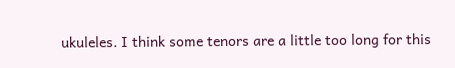ukuleles. I think some tenors are a little too long for this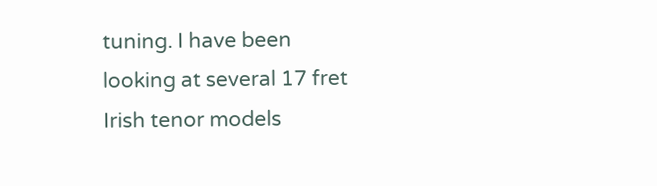tuning. I have been looking at several 17 fret Irish tenor models